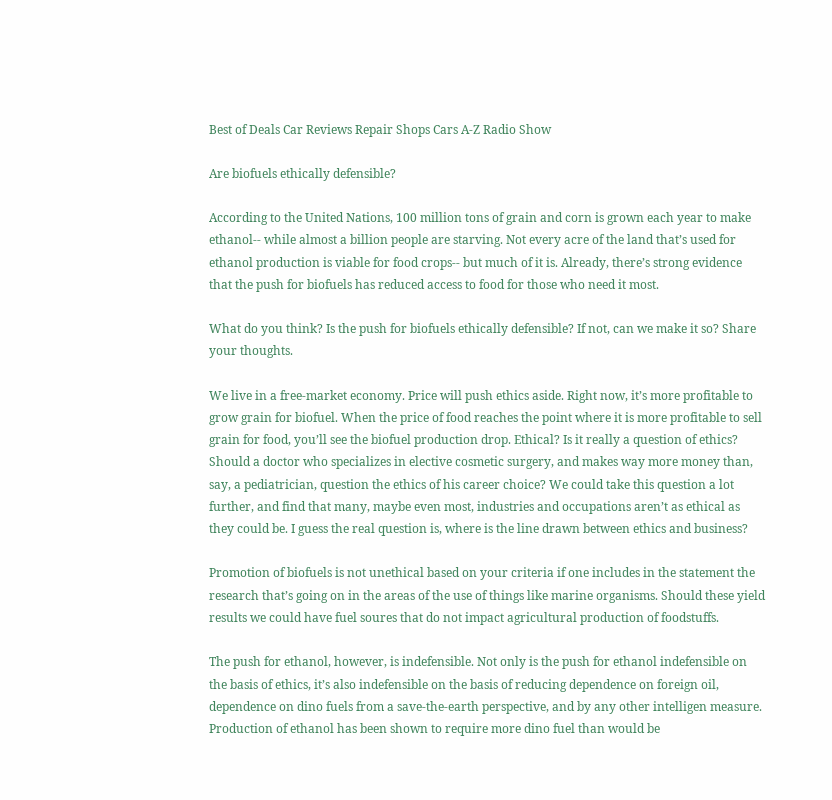Best of Deals Car Reviews Repair Shops Cars A-Z Radio Show

Are biofuels ethically defensible?

According to the United Nations, 100 million tons of grain and corn is grown each year to make ethanol-- while almost a billion people are starving. Not every acre of the land that’s used for ethanol production is viable for food crops-- but much of it is. Already, there’s strong evidence that the push for biofuels has reduced access to food for those who need it most.

What do you think? Is the push for biofuels ethically defensible? If not, can we make it so? Share your thoughts.

We live in a free-market economy. Price will push ethics aside. Right now, it’s more profitable to grow grain for biofuel. When the price of food reaches the point where it is more profitable to sell grain for food, you’ll see the biofuel production drop. Ethical? Is it really a question of ethics? Should a doctor who specializes in elective cosmetic surgery, and makes way more money than, say, a pediatrician, question the ethics of his career choice? We could take this question a lot further, and find that many, maybe even most, industries and occupations aren’t as ethical as they could be. I guess the real question is, where is the line drawn between ethics and business?

Promotion of biofuels is not unethical based on your criteria if one includes in the statement the research that’s going on in the areas of the use of things like marine organisms. Should these yield results we could have fuel soures that do not impact agricultural production of foodstuffs.

The push for ethanol, however, is indefensible. Not only is the push for ethanol indefensible on the basis of ethics, it’s also indefensible on the basis of reducing dependence on foreign oil, dependence on dino fuels from a save-the-earth perspective, and by any other intelligen measure. Production of ethanol has been shown to require more dino fuel than would be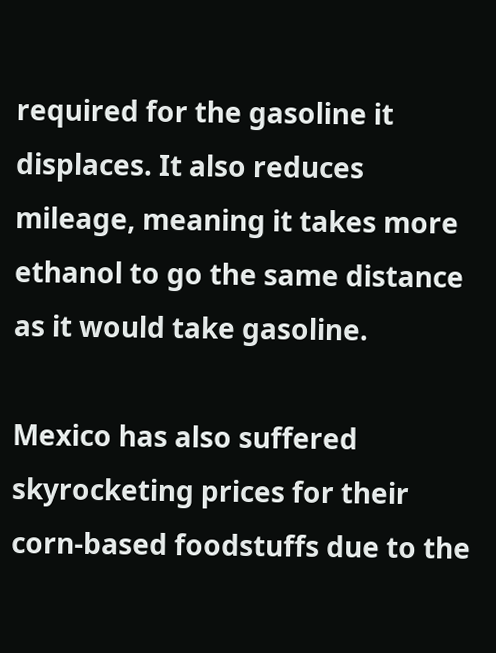required for the gasoline it displaces. It also reduces mileage, meaning it takes more ethanol to go the same distance as it would take gasoline.

Mexico has also suffered skyrocketing prices for their corn-based foodstuffs due to the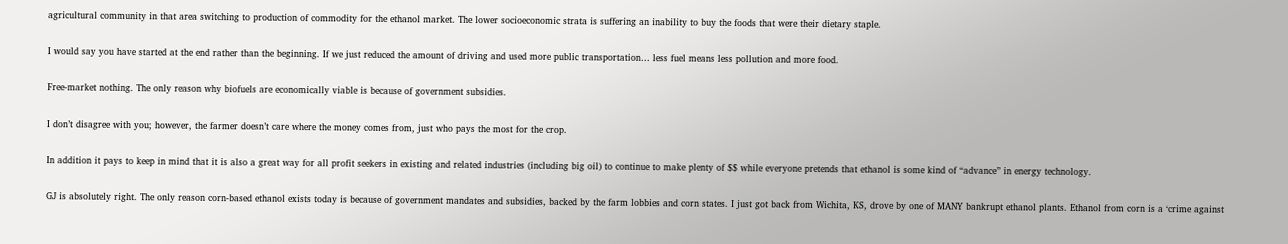agricultural community in that area switching to production of commodity for the ethanol market. The lower socioeconomic strata is suffering an inability to buy the foods that were their dietary staple.

I would say you have started at the end rather than the beginning. If we just reduced the amount of driving and used more public transportation… less fuel means less pollution and more food.

Free-market nothing. The only reason why biofuels are economically viable is because of government subsidies.

I don’t disagree with you; however, the farmer doesn’t care where the money comes from, just who pays the most for the crop.

In addition it pays to keep in mind that it is also a great way for all profit seekers in existing and related industries (including big oil) to continue to make plenty of $$ while everyone pretends that ethanol is some kind of “advance” in energy technology.

GJ is absolutely right. The only reason corn-based ethanol exists today is because of government mandates and subsidies, backed by the farm lobbies and corn states. I just got back from Wichita, KS, drove by one of MANY bankrupt ethanol plants. Ethanol from corn is a ‘crime against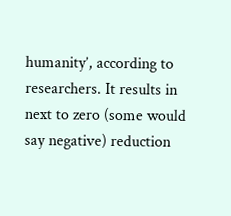humanity’, according to researchers. It results in next to zero (some would say negative) reduction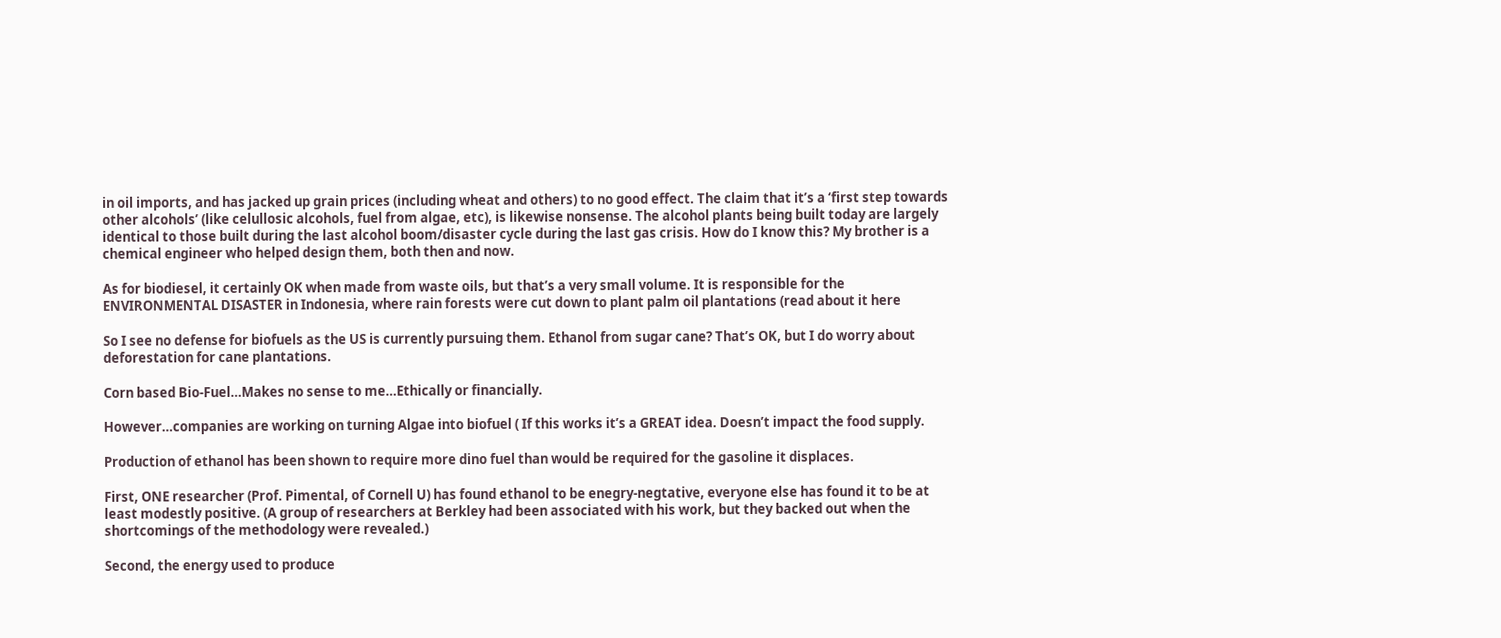in oil imports, and has jacked up grain prices (including wheat and others) to no good effect. The claim that it’s a ‘first step towards other alcohols’ (like celullosic alcohols, fuel from algae, etc), is likewise nonsense. The alcohol plants being built today are largely identical to those built during the last alcohol boom/disaster cycle during the last gas crisis. How do I know this? My brother is a chemical engineer who helped design them, both then and now.

As for biodiesel, it certainly OK when made from waste oils, but that’s a very small volume. It is responsible for the ENVIRONMENTAL DISASTER in Indonesia, where rain forests were cut down to plant palm oil plantations (read about it here

So I see no defense for biofuels as the US is currently pursuing them. Ethanol from sugar cane? That’s OK, but I do worry about deforestation for cane plantations.

Corn based Bio-Fuel…Makes no sense to me…Ethically or financially.

However…companies are working on turning Algae into biofuel ( If this works it’s a GREAT idea. Doesn’t impact the food supply.

Production of ethanol has been shown to require more dino fuel than would be required for the gasoline it displaces.

First, ONE researcher (Prof. Pimental, of Cornell U) has found ethanol to be enegry-negtative, everyone else has found it to be at least modestly positive. (A group of researchers at Berkley had been associated with his work, but they backed out when the shortcomings of the methodology were revealed.)

Second, the energy used to produce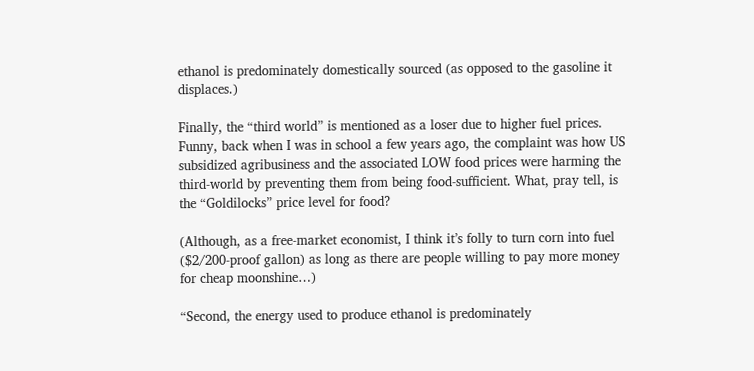ethanol is predominately domestically sourced (as opposed to the gasoline it displaces.)

Finally, the “third world” is mentioned as a loser due to higher fuel prices. Funny, back when I was in school a few years ago, the complaint was how US subsidized agribusiness and the associated LOW food prices were harming the third-world by preventing them from being food-sufficient. What, pray tell, is the “Goldilocks” price level for food?

(Although, as a free-market economist, I think it’s folly to turn corn into fuel ($2/200-proof gallon) as long as there are people willing to pay more money for cheap moonshine…)

“Second, the energy used to produce ethanol is predominately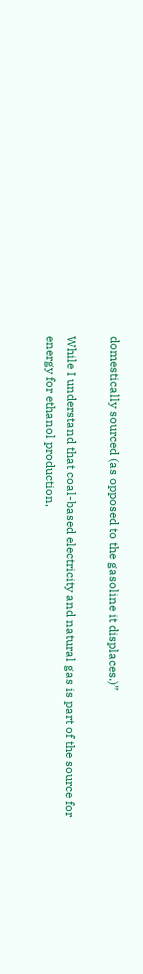domestically sourced (as opposed to the gasoline it displaces.)”

While I understand that coal-based electricity and natural gas is part of the source for energy for ethanol production,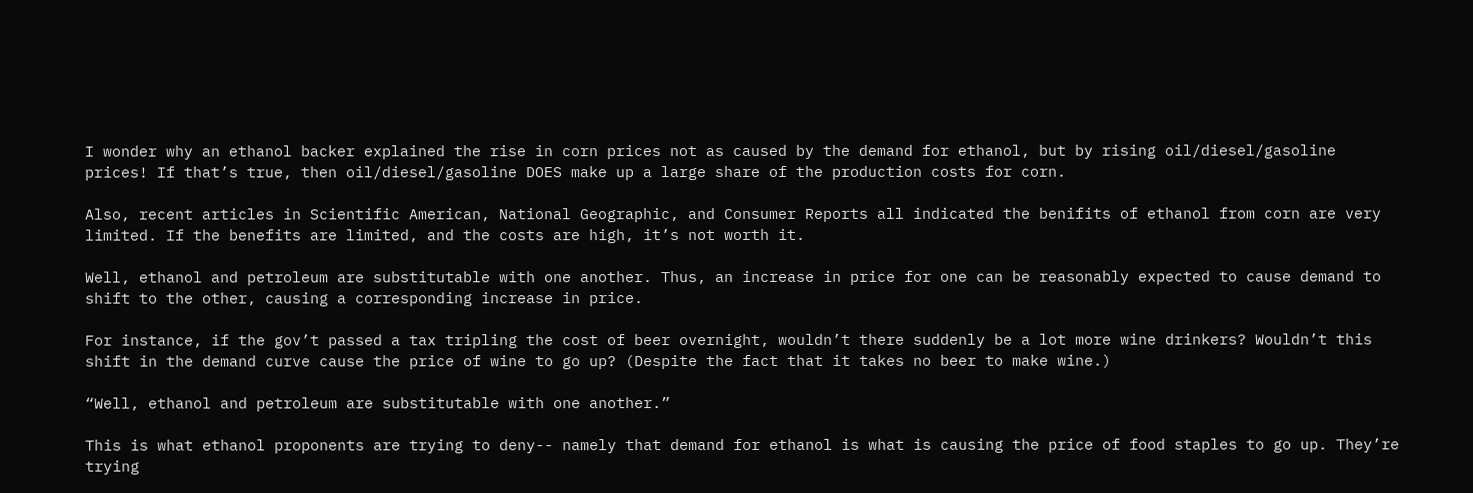I wonder why an ethanol backer explained the rise in corn prices not as caused by the demand for ethanol, but by rising oil/diesel/gasoline prices! If that’s true, then oil/diesel/gasoline DOES make up a large share of the production costs for corn.

Also, recent articles in Scientific American, National Geographic, and Consumer Reports all indicated the benifits of ethanol from corn are very limited. If the benefits are limited, and the costs are high, it’s not worth it.

Well, ethanol and petroleum are substitutable with one another. Thus, an increase in price for one can be reasonably expected to cause demand to shift to the other, causing a corresponding increase in price.

For instance, if the gov’t passed a tax tripling the cost of beer overnight, wouldn’t there suddenly be a lot more wine drinkers? Wouldn’t this shift in the demand curve cause the price of wine to go up? (Despite the fact that it takes no beer to make wine.)

“Well, ethanol and petroleum are substitutable with one another.”

This is what ethanol proponents are trying to deny-- namely that demand for ethanol is what is causing the price of food staples to go up. They’re trying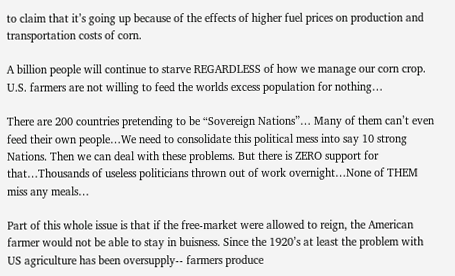to claim that it’s going up because of the effects of higher fuel prices on production and transportation costs of corn.

A billion people will continue to starve REGARDLESS of how we manage our corn crop. U.S. farmers are not willing to feed the worlds excess population for nothing…

There are 200 countries pretending to be “Sovereign Nations”… Many of them can’t even feed their own people…We need to consolidate this political mess into say 10 strong Nations. Then we can deal with these problems. But there is ZERO support for that…Thousands of useless politicians thrown out of work overnight…None of THEM miss any meals…

Part of this whole issue is that if the free-market were allowed to reign, the American farmer would not be able to stay in buisness. Since the 1920’s at least the problem with US agriculture has been oversupply-- farmers produce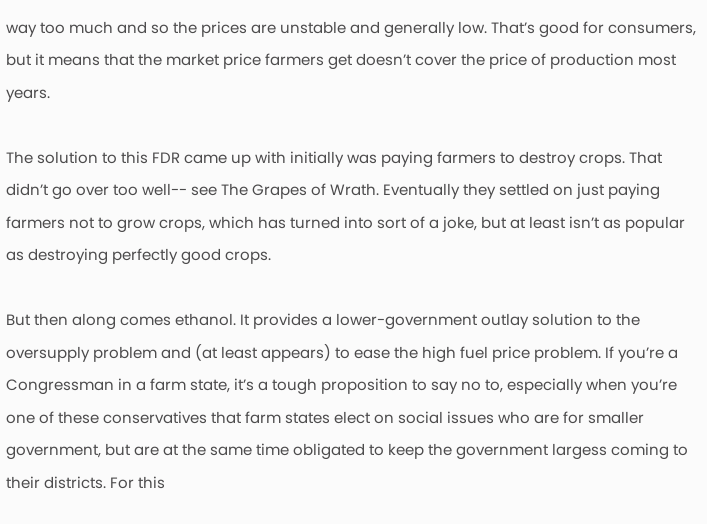way too much and so the prices are unstable and generally low. That’s good for consumers, but it means that the market price farmers get doesn’t cover the price of production most years.

The solution to this FDR came up with initially was paying farmers to destroy crops. That didn’t go over too well-- see The Grapes of Wrath. Eventually they settled on just paying farmers not to grow crops, which has turned into sort of a joke, but at least isn’t as popular as destroying perfectly good crops.

But then along comes ethanol. It provides a lower-government outlay solution to the oversupply problem and (at least appears) to ease the high fuel price problem. If you’re a Congressman in a farm state, it’s a tough proposition to say no to, especially when you’re one of these conservatives that farm states elect on social issues who are for smaller government, but are at the same time obligated to keep the government largess coming to their districts. For this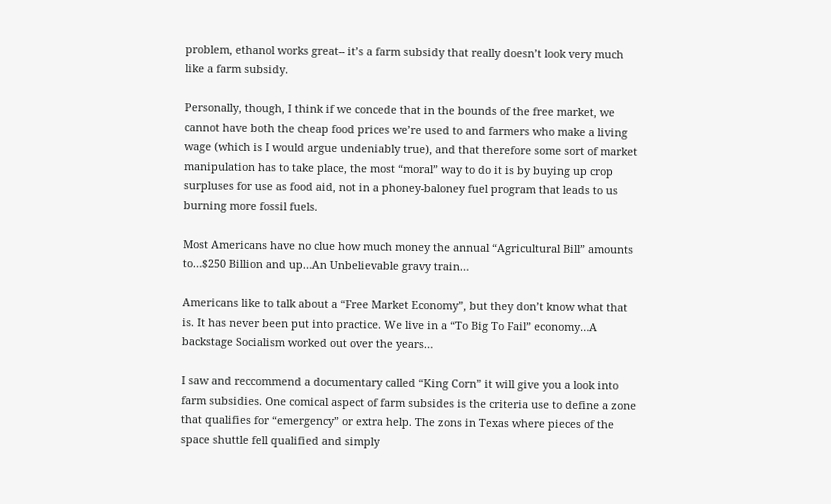problem, ethanol works great-- it’s a farm subsidy that really doesn’t look very much like a farm subsidy.

Personally, though, I think if we concede that in the bounds of the free market, we cannot have both the cheap food prices we’re used to and farmers who make a living wage (which is I would argue undeniably true), and that therefore some sort of market manipulation has to take place, the most “moral” way to do it is by buying up crop surpluses for use as food aid, not in a phoney-baloney fuel program that leads to us burning more fossil fuels.

Most Americans have no clue how much money the annual “Agricultural Bill” amounts to…$250 Billion and up…An Unbelievable gravy train…

Americans like to talk about a “Free Market Economy”, but they don’t know what that is. It has never been put into practice. We live in a “To Big To Fail” economy…A backstage Socialism worked out over the years…

I saw and reccommend a documentary called “King Corn” it will give you a look into farm subsidies. One comical aspect of farm subsides is the criteria use to define a zone that qualifies for “emergency” or extra help. The zons in Texas where pieces of the space shuttle fell qualified and simply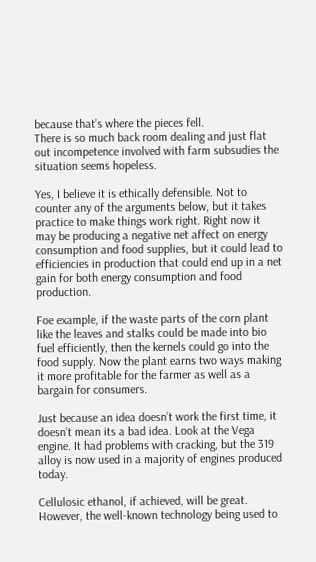because that’s where the pieces fell.
There is so much back room dealing and just flat out incompetence involved with farm subsudies the situation seems hopeless.

Yes, I believe it is ethically defensible. Not to counter any of the arguments below, but it takes practice to make things work right. Right now it may be producing a negative net affect on energy consumption and food supplies, but it could lead to efficiencies in production that could end up in a net gain for both energy consumption and food production.

Foe example, if the waste parts of the corn plant like the leaves and stalks could be made into bio fuel efficiently, then the kernels could go into the food supply. Now the plant earns two ways making it more profitable for the farmer as well as a bargain for consumers.

Just because an idea doesn’t work the first time, it doesn’t mean its a bad idea. Look at the Vega engine. It had problems with cracking, but the 319 alloy is now used in a majority of engines produced today.

Cellulosic ethanol, if achieved, will be great. However, the well-known technology being used to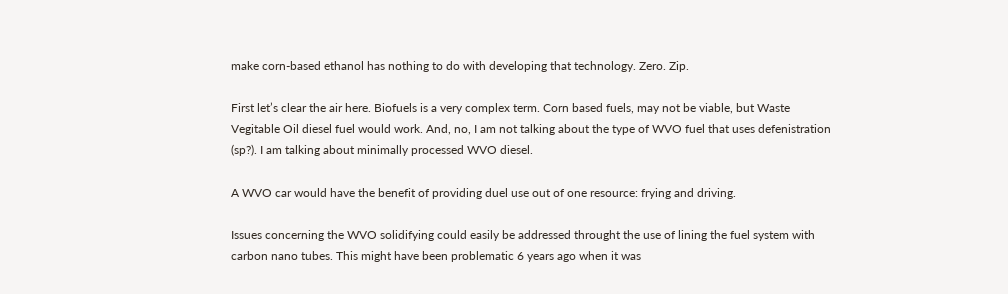make corn-based ethanol has nothing to do with developing that technology. Zero. Zip.

First let’s clear the air here. Biofuels is a very complex term. Corn based fuels, may not be viable, but Waste Vegitable Oil diesel fuel would work. And, no, I am not talking about the type of WVO fuel that uses defenistration (sp?). I am talking about minimally processed WVO diesel.

A WVO car would have the benefit of providing duel use out of one resource: frying and driving.

Issues concerning the WVO solidifying could easily be addressed throught the use of lining the fuel system with carbon nano tubes. This might have been problematic 6 years ago when it was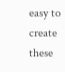easy to create these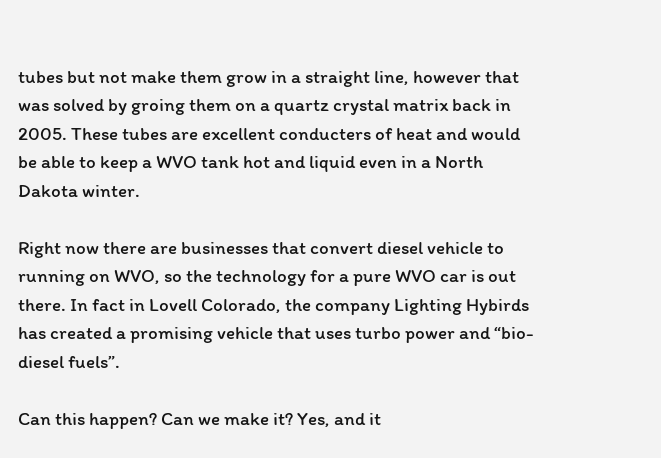tubes but not make them grow in a straight line, however that was solved by groing them on a quartz crystal matrix back in 2005. These tubes are excellent conducters of heat and would be able to keep a WVO tank hot and liquid even in a North Dakota winter.

Right now there are businesses that convert diesel vehicle to running on WVO, so the technology for a pure WVO car is out there. In fact in Lovell Colorado, the company Lighting Hybirds has created a promising vehicle that uses turbo power and “bio-diesel fuels”.

Can this happen? Can we make it? Yes, and it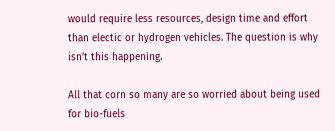would require less resources, design time and effort than electic or hydrogen vehicles. The question is why isn’t this happening.

All that corn so many are so worried about being used for bio-fuels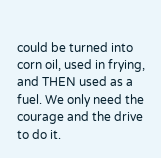could be turned into corn oil, used in frying, and THEN used as a fuel. We only need the courage and the drive to do it.